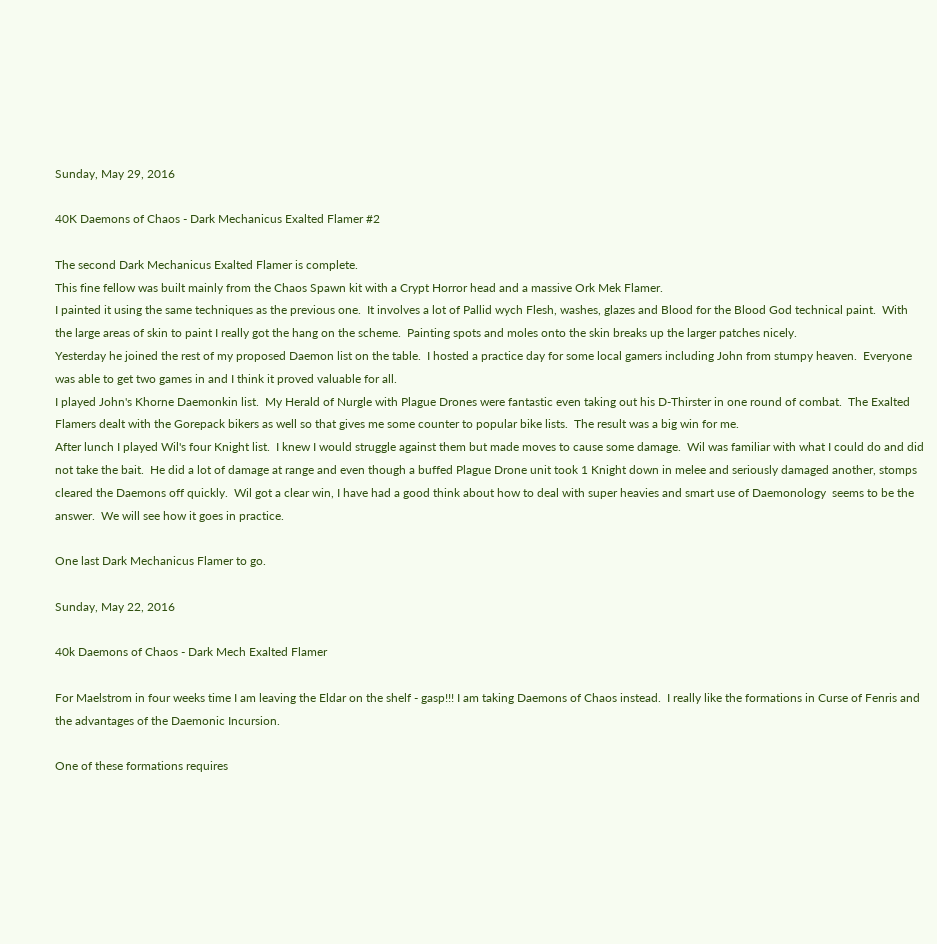Sunday, May 29, 2016

40K Daemons of Chaos - Dark Mechanicus Exalted Flamer #2

The second Dark Mechanicus Exalted Flamer is complete.
This fine fellow was built mainly from the Chaos Spawn kit with a Crypt Horror head and a massive Ork Mek Flamer.
I painted it using the same techniques as the previous one.  It involves a lot of Pallid wych Flesh, washes, glazes and Blood for the Blood God technical paint.  With the large areas of skin to paint I really got the hang on the scheme.  Painting spots and moles onto the skin breaks up the larger patches nicely.
Yesterday he joined the rest of my proposed Daemon list on the table.  I hosted a practice day for some local gamers including John from stumpy heaven.  Everyone was able to get two games in and I think it proved valuable for all.
I played John's Khorne Daemonkin list.  My Herald of Nurgle with Plague Drones were fantastic even taking out his D-Thirster in one round of combat.  The Exalted Flamers dealt with the Gorepack bikers as well so that gives me some counter to popular bike lists.  The result was a big win for me.
After lunch I played Wil's four Knight list.  I knew I would struggle against them but made moves to cause some damage.  Wil was familiar with what I could do and did not take the bait.  He did a lot of damage at range and even though a buffed Plague Drone unit took 1 Knight down in melee and seriously damaged another, stomps cleared the Daemons off quickly.  Wil got a clear win, I have had a good think about how to deal with super heavies and smart use of Daemonology  seems to be the answer.  We will see how it goes in practice.

One last Dark Mechanicus Flamer to go.

Sunday, May 22, 2016

40k Daemons of Chaos - Dark Mech Exalted Flamer

For Maelstrom in four weeks time I am leaving the Eldar on the shelf - gasp!!! I am taking Daemons of Chaos instead.  I really like the formations in Curse of Fenris and the advantages of the Daemonic Incursion.

One of these formations requires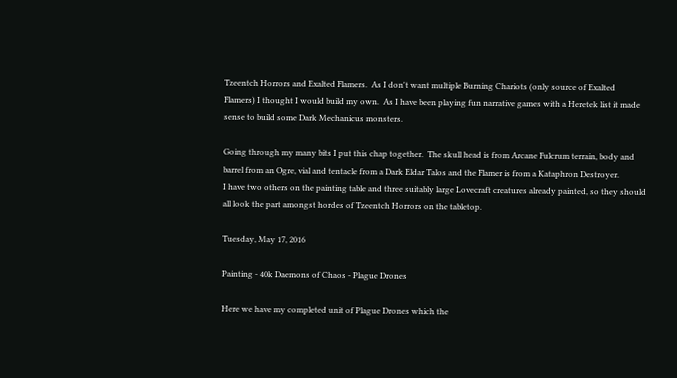Tzeentch Horrors and Exalted Flamers.  As I don't want multiple Burning Chariots (only source of Exalted Flamers) I thought I would build my own.  As I have been playing fun narrative games with a Heretek list it made sense to build some Dark Mechanicus monsters.

Going through my many bits I put this chap together.  The skull head is from Arcane Fulcrum terrain, body and barrel from an Ogre, vial and tentacle from a Dark Eldar Talos and the Flamer is from a Kataphron Destroyer.
I have two others on the painting table and three suitably large Lovecraft creatures already painted, so they should all look the part amongst hordes of Tzeentch Horrors on the tabletop.

Tuesday, May 17, 2016

Painting - 40k Daemons of Chaos - Plague Drones

Here we have my completed unit of Plague Drones which the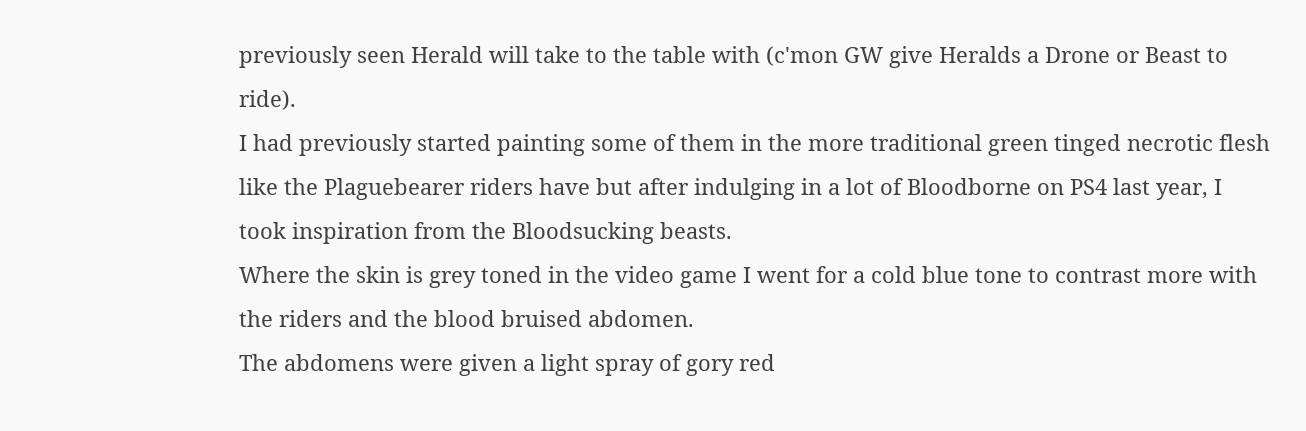previously seen Herald will take to the table with (c'mon GW give Heralds a Drone or Beast to ride).
I had previously started painting some of them in the more traditional green tinged necrotic flesh like the Plaguebearer riders have but after indulging in a lot of Bloodborne on PS4 last year, I took inspiration from the Bloodsucking beasts.
Where the skin is grey toned in the video game I went for a cold blue tone to contrast more with the riders and the blood bruised abdomen.
The abdomens were given a light spray of gory red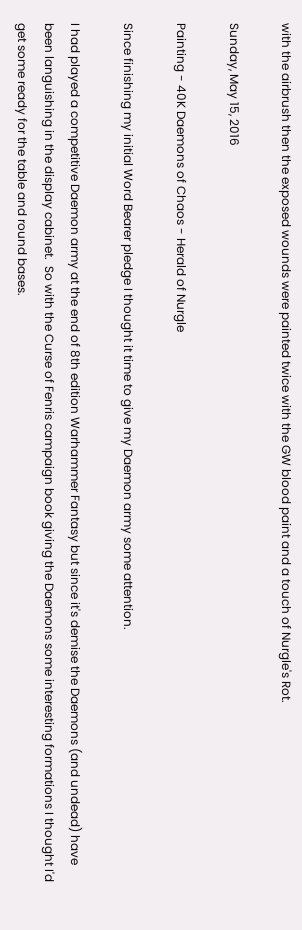with the airbrush then the exposed wounds were painted twice with the GW blood paint and a touch of Nurgle's Rot.

Sunday, May 15, 2016

Painting - 40K Daemons of Chaos - Herald of Nurgle

Since finishing my initial Word Bearer pledge I thought it time to give my Daemon army some attention.

I had played a competitive Daemon army at the end of 8th edition Warhammer Fantasy but since it's demise the Daemons (and undead) have been languishing in the display cabinet.  So with the Curse of Fenris campaign book giving the Daemons some interesting formations I thought I'd get some ready for the table and round bases.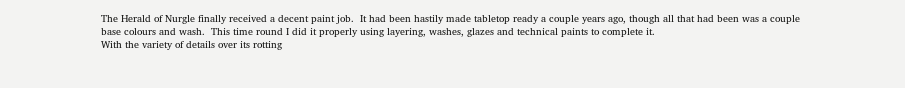The Herald of Nurgle finally received a decent paint job.  It had been hastily made tabletop ready a couple years ago, though all that had been was a couple base colours and wash.  This time round I did it properly using layering, washes, glazes and technical paints to complete it.
With the variety of details over its rotting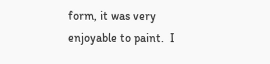form, it was very enjoyable to paint.  I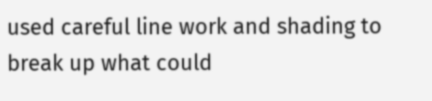used careful line work and shading to break up what could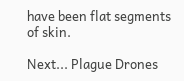have been flat segments of skin.

Next... Plague Drones